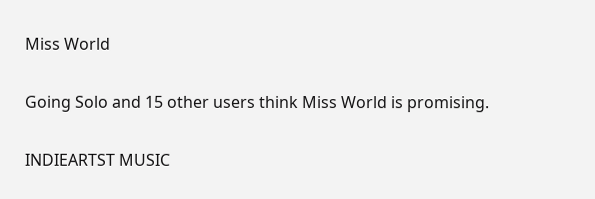Miss World

Going Solo and 15 other users think Miss World is promising.

INDIEARTST MUSIC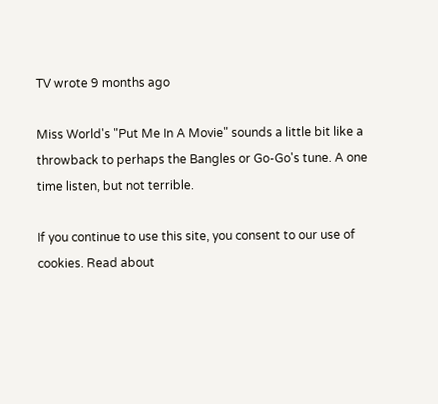TV wrote 9 months ago

Miss World's "Put Me In A Movie" sounds a little bit like a throwback to perhaps the Bangles or Go-Go's tune. A one time listen, but not terrible.

If you continue to use this site, you consent to our use of cookies. Read about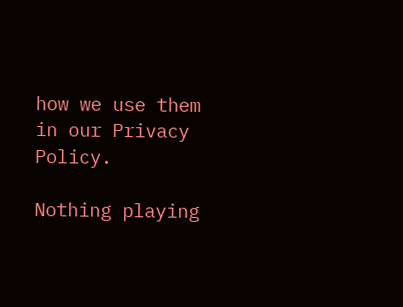how we use them in our Privacy Policy.

Nothing playing